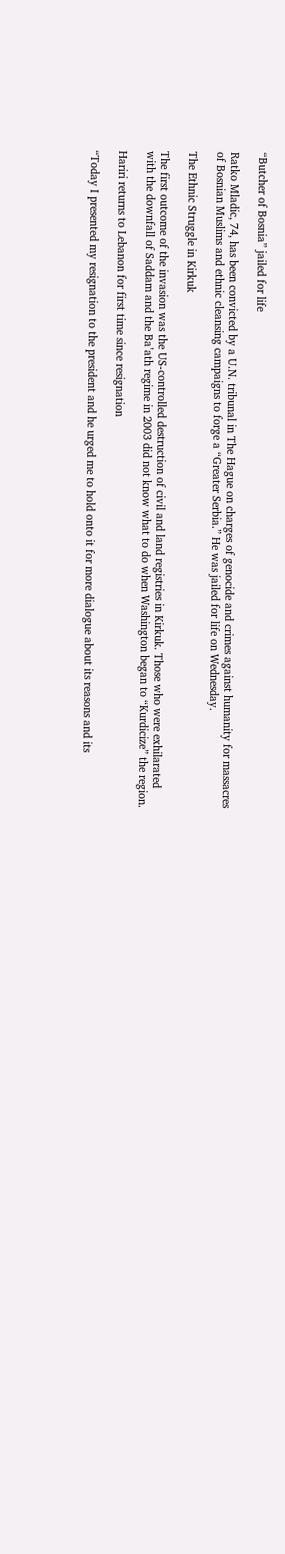“Butcher of Bosnia” jailed for life

Ratko Mladic, 74, has been convicted by a U.N. tribunal in The Hague on charges of genocide and crimes against humanity for massacres of Bosnian Muslims and ethnic cleansing campaigns to forge a “Greater Serbia.” He was jailed for life on Wednesday.

The Ethnic Struggle in Kirkuk

The first outcome of the invasion was the US-controlled destruction of civil and land registries in Kirkuk. Those who were exhilarated with the downfall of Saddam and the Ba’ath regime in 2003 did not know what to do when Washington began to “Kurdicize” the region.

Hariri returns to Lebanon for first time since resignation

“Today I presented my resignation to the president and he urged me to hold onto it for more dialogue about its reasons and its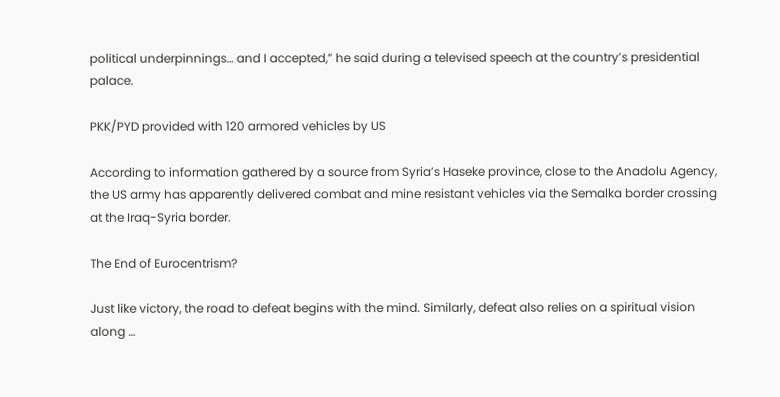political underpinnings… and I accepted,” he said during a televised speech at the country’s presidential palace.

PKK/PYD provided with 120 armored vehicles by US

According to information gathered by a source from Syria’s Haseke province, close to the Anadolu Agency, the US army has apparently delivered combat and mine resistant vehicles via the Semalka border crossing at the Iraq-Syria border.

The End of Eurocentrism?

Just like victory, the road to defeat begins with the mind. Similarly, defeat also relies on a spiritual vision along …